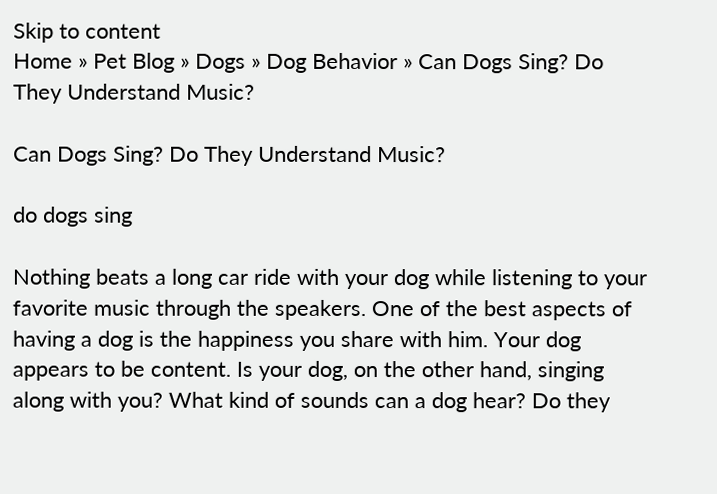Skip to content
Home » Pet Blog » Dogs » Dog Behavior » Can Dogs Sing? Do They Understand Music?

Can Dogs Sing? Do They Understand Music?

do dogs sing

Nothing beats a long car ride with your dog while listening to your favorite music through the speakers. One of the best aspects of having a dog is the happiness you share with him. Your dog appears to be content. Is your dog, on the other hand, singing along with you? What kind of sounds can a dog hear? Do they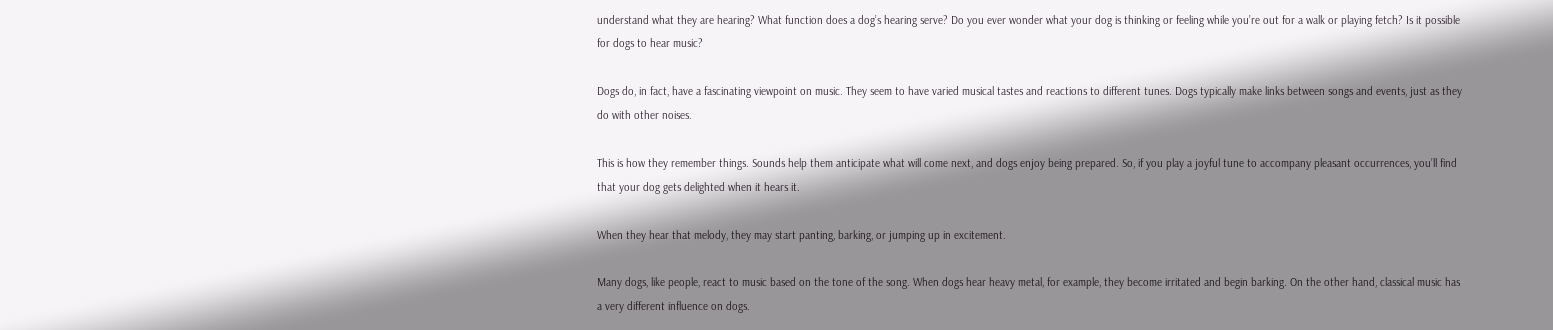understand what they are hearing? What function does a dog’s hearing serve? Do you ever wonder what your dog is thinking or feeling while you’re out for a walk or playing fetch? Is it possible for dogs to hear music?

Dogs do, in fact, have a fascinating viewpoint on music. They seem to have varied musical tastes and reactions to different tunes. Dogs typically make links between songs and events, just as they do with other noises.

This is how they remember things. Sounds help them anticipate what will come next, and dogs enjoy being prepared. So, if you play a joyful tune to accompany pleasant occurrences, you’ll find that your dog gets delighted when it hears it.

When they hear that melody, they may start panting, barking, or jumping up in excitement.

Many dogs, like people, react to music based on the tone of the song. When dogs hear heavy metal, for example, they become irritated and begin barking. On the other hand, classical music has a very different influence on dogs.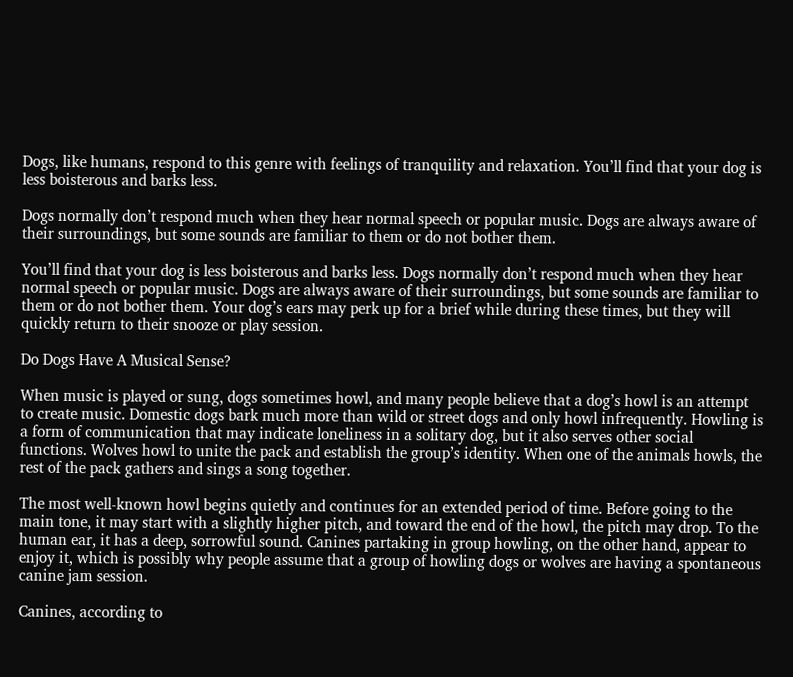Dogs, like humans, respond to this genre with feelings of tranquility and relaxation. You’ll find that your dog is less boisterous and barks less.

Dogs normally don’t respond much when they hear normal speech or popular music. Dogs are always aware of their surroundings, but some sounds are familiar to them or do not bother them.

You’ll find that your dog is less boisterous and barks less. Dogs normally don’t respond much when they hear normal speech or popular music. Dogs are always aware of their surroundings, but some sounds are familiar to them or do not bother them. Your dog’s ears may perk up for a brief while during these times, but they will quickly return to their snooze or play session.

Do Dogs Have A Musical Sense?

When music is played or sung, dogs sometimes howl, and many people believe that a dog’s howl is an attempt to create music. Domestic dogs bark much more than wild or street dogs and only howl infrequently. Howling is a form of communication that may indicate loneliness in a solitary dog, but it also serves other social functions. Wolves howl to unite the pack and establish the group’s identity. When one of the animals howls, the rest of the pack gathers and sings a song together.

The most well-known howl begins quietly and continues for an extended period of time. Before going to the main tone, it may start with a slightly higher pitch, and toward the end of the howl, the pitch may drop. To the human ear, it has a deep, sorrowful sound. Canines partaking in group howling, on the other hand, appear to enjoy it, which is possibly why people assume that a group of howling dogs or wolves are having a spontaneous canine jam session.

Canines, according to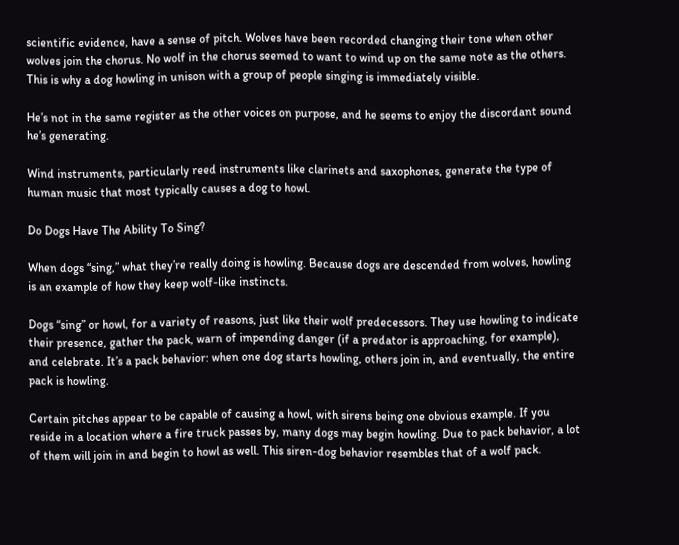scientific evidence, have a sense of pitch. Wolves have been recorded changing their tone when other wolves join the chorus. No wolf in the chorus seemed to want to wind up on the same note as the others. This is why a dog howling in unison with a group of people singing is immediately visible.

He’s not in the same register as the other voices on purpose, and he seems to enjoy the discordant sound he’s generating.

Wind instruments, particularly reed instruments like clarinets and saxophones, generate the type of human music that most typically causes a dog to howl.

Do Dogs Have The Ability To Sing?

When dogs “sing,” what they’re really doing is howling. Because dogs are descended from wolves, howling is an example of how they keep wolf-like instincts.

Dogs “sing” or howl, for a variety of reasons, just like their wolf predecessors. They use howling to indicate their presence, gather the pack, warn of impending danger (if a predator is approaching, for example), and celebrate. It’s a pack behavior: when one dog starts howling, others join in, and eventually, the entire pack is howling.

Certain pitches appear to be capable of causing a howl, with sirens being one obvious example. If you reside in a location where a fire truck passes by, many dogs may begin howling. Due to pack behavior, a lot of them will join in and begin to howl as well. This siren-dog behavior resembles that of a wolf pack.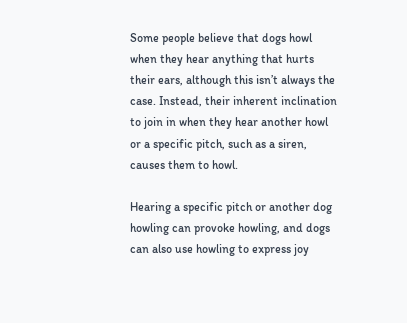Some people believe that dogs howl when they hear anything that hurts their ears, although this isn’t always the case. Instead, their inherent inclination to join in when they hear another howl or a specific pitch, such as a siren, causes them to howl.

Hearing a specific pitch or another dog howling can provoke howling, and dogs can also use howling to express joy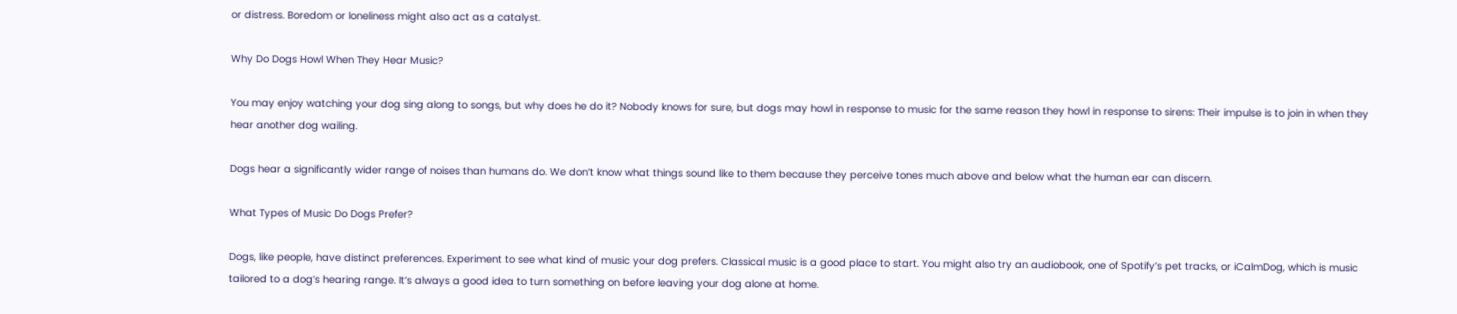or distress. Boredom or loneliness might also act as a catalyst.

Why Do Dogs Howl When They Hear Music?

You may enjoy watching your dog sing along to songs, but why does he do it? Nobody knows for sure, but dogs may howl in response to music for the same reason they howl in response to sirens: Their impulse is to join in when they hear another dog wailing.

Dogs hear a significantly wider range of noises than humans do. We don’t know what things sound like to them because they perceive tones much above and below what the human ear can discern.

What Types of Music Do Dogs Prefer?

Dogs, like people, have distinct preferences. Experiment to see what kind of music your dog prefers. Classical music is a good place to start. You might also try an audiobook, one of Spotify’s pet tracks, or iCalmDog, which is music tailored to a dog’s hearing range. It’s always a good idea to turn something on before leaving your dog alone at home.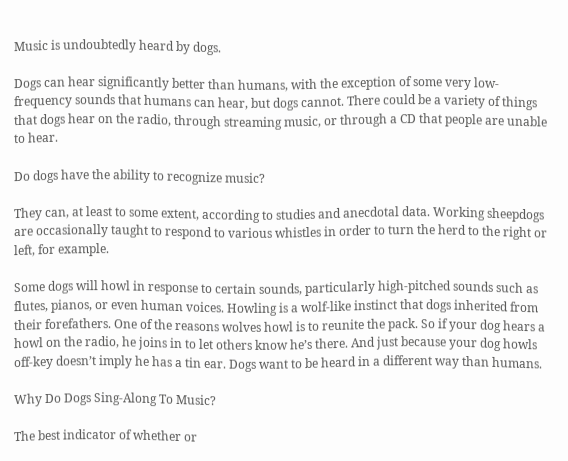Music is undoubtedly heard by dogs.

Dogs can hear significantly better than humans, with the exception of some very low-frequency sounds that humans can hear, but dogs cannot. There could be a variety of things that dogs hear on the radio, through streaming music, or through a CD that people are unable to hear.

Do dogs have the ability to recognize music?

They can, at least to some extent, according to studies and anecdotal data. Working sheepdogs are occasionally taught to respond to various whistles in order to turn the herd to the right or left, for example.

Some dogs will howl in response to certain sounds, particularly high-pitched sounds such as flutes, pianos, or even human voices. Howling is a wolf-like instinct that dogs inherited from their forefathers. One of the reasons wolves howl is to reunite the pack. So if your dog hears a howl on the radio, he joins in to let others know he’s there. And just because your dog howls off-key doesn’t imply he has a tin ear. Dogs want to be heard in a different way than humans.

Why Do Dogs Sing-Along To Music?

The best indicator of whether or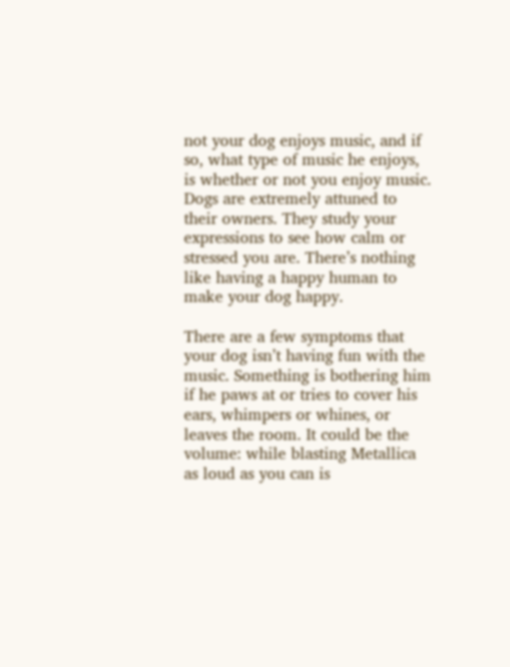not your dog enjoys music, and if so, what type of music he enjoys, is whether or not you enjoy music. Dogs are extremely attuned to their owners. They study your expressions to see how calm or stressed you are. There’s nothing like having a happy human to make your dog happy.

There are a few symptoms that your dog isn’t having fun with the music. Something is bothering him if he paws at or tries to cover his ears, whimpers or whines, or leaves the room. It could be the volume: while blasting Metallica as loud as you can is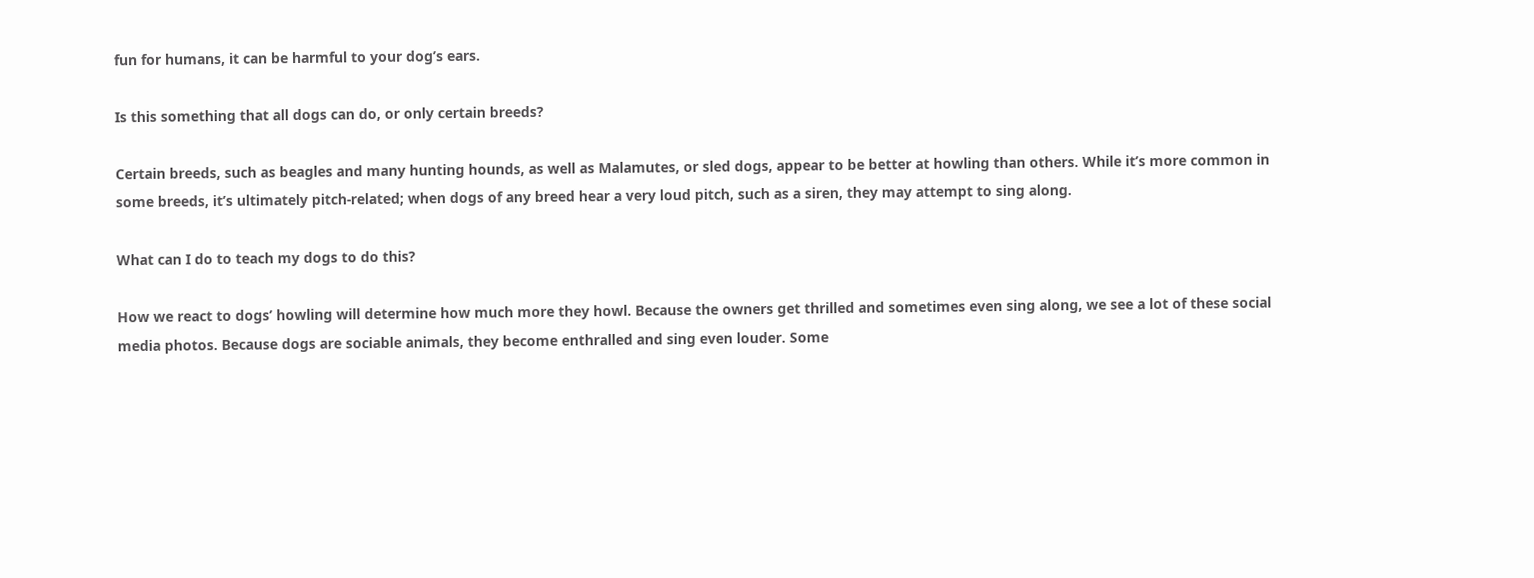fun for humans, it can be harmful to your dog’s ears.

Is this something that all dogs can do, or only certain breeds?

Certain breeds, such as beagles and many hunting hounds, as well as Malamutes, or sled dogs, appear to be better at howling than others. While it’s more common in some breeds, it’s ultimately pitch-related; when dogs of any breed hear a very loud pitch, such as a siren, they may attempt to sing along.

What can I do to teach my dogs to do this?

How we react to dogs’ howling will determine how much more they howl. Because the owners get thrilled and sometimes even sing along, we see a lot of these social media photos. Because dogs are sociable animals, they become enthralled and sing even louder. Some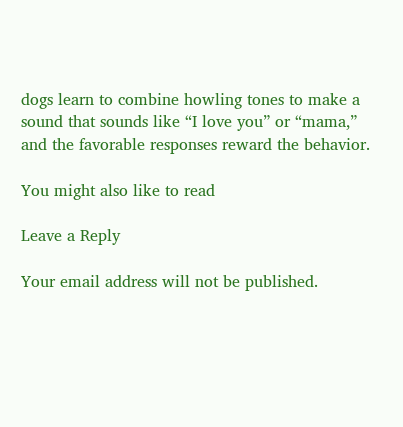dogs learn to combine howling tones to make a sound that sounds like “I love you” or “mama,” and the favorable responses reward the behavior.

You might also like to read

Leave a Reply

Your email address will not be published.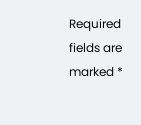Required fields are marked *